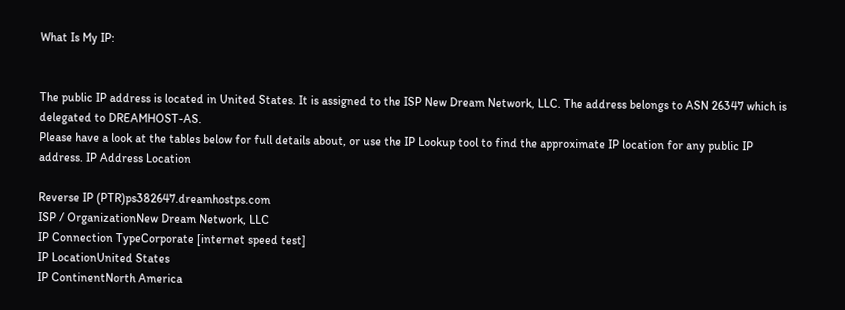What Is My IP:


The public IP address is located in United States. It is assigned to the ISP New Dream Network, LLC. The address belongs to ASN 26347 which is delegated to DREAMHOST-AS.
Please have a look at the tables below for full details about, or use the IP Lookup tool to find the approximate IP location for any public IP address. IP Address Location

Reverse IP (PTR)ps382647.dreamhostps.com
ISP / OrganizationNew Dream Network, LLC
IP Connection TypeCorporate [internet speed test]
IP LocationUnited States
IP ContinentNorth America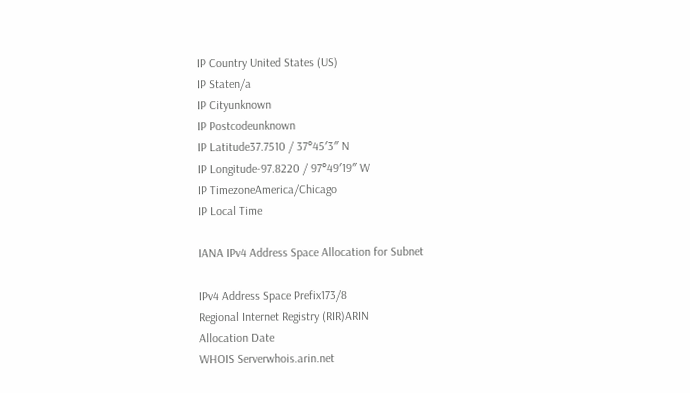IP Country United States (US)
IP Staten/a
IP Cityunknown
IP Postcodeunknown
IP Latitude37.7510 / 37°45′3″ N
IP Longitude-97.8220 / 97°49′19″ W
IP TimezoneAmerica/Chicago
IP Local Time

IANA IPv4 Address Space Allocation for Subnet

IPv4 Address Space Prefix173/8
Regional Internet Registry (RIR)ARIN
Allocation Date
WHOIS Serverwhois.arin.net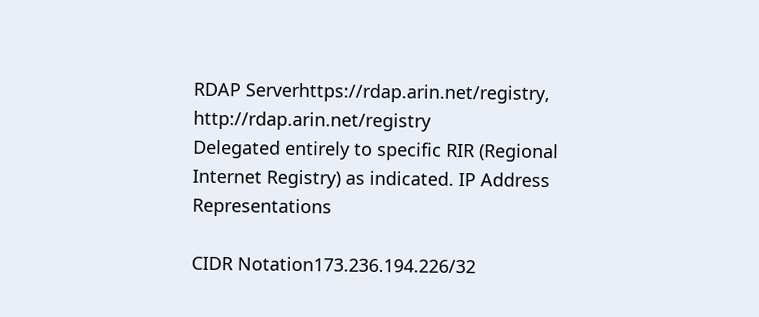RDAP Serverhttps://rdap.arin.net/registry, http://rdap.arin.net/registry
Delegated entirely to specific RIR (Regional Internet Registry) as indicated. IP Address Representations

CIDR Notation173.236.194.226/32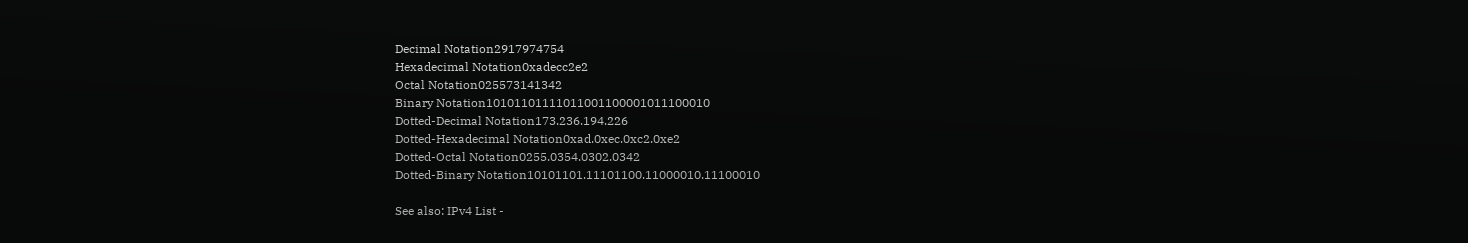Decimal Notation2917974754
Hexadecimal Notation0xadecc2e2
Octal Notation025573141342
Binary Notation10101101111011001100001011100010
Dotted-Decimal Notation173.236.194.226
Dotted-Hexadecimal Notation0xad.0xec.0xc2.0xe2
Dotted-Octal Notation0255.0354.0302.0342
Dotted-Binary Notation10101101.11101100.11000010.11100010

See also: IPv4 List -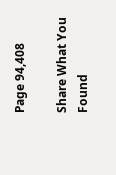Page 94,408

Share What You Found